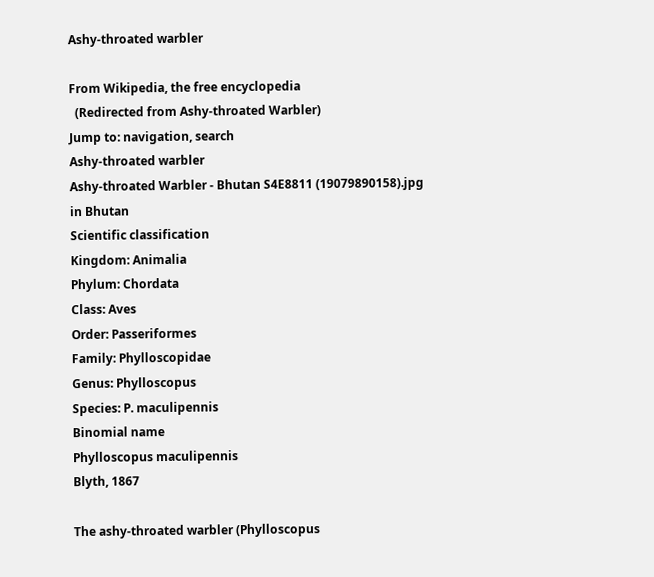Ashy-throated warbler

From Wikipedia, the free encyclopedia
  (Redirected from Ashy-throated Warbler)
Jump to: navigation, search
Ashy-throated warbler
Ashy-throated Warbler - Bhutan S4E8811 (19079890158).jpg
in Bhutan
Scientific classification
Kingdom: Animalia
Phylum: Chordata
Class: Aves
Order: Passeriformes
Family: Phylloscopidae
Genus: Phylloscopus
Species: P. maculipennis
Binomial name
Phylloscopus maculipennis
Blyth, 1867

The ashy-throated warbler (Phylloscopus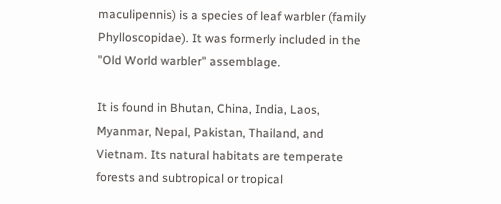maculipennis) is a species of leaf warbler (family Phylloscopidae). It was formerly included in the "Old World warbler" assemblage.

It is found in Bhutan, China, India, Laos, Myanmar, Nepal, Pakistan, Thailand, and Vietnam. Its natural habitats are temperate forests and subtropical or tropical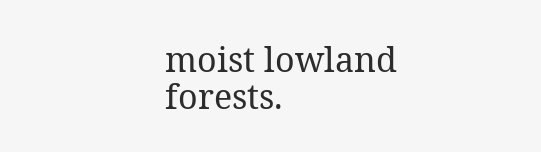moist lowland forests.